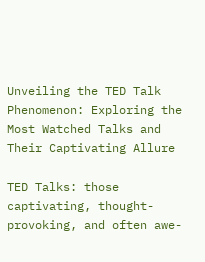Unveiling the TED Talk Phenomenon: Exploring the Most Watched Talks and Their Captivating Allure

TED Talks: those captivating, thought-provoking, and often awe-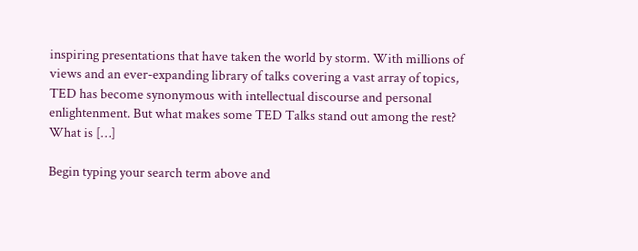inspiring presentations that have taken the world by storm. With millions of views and an ever-expanding library of talks covering a vast array of topics, TED has become synonymous with intellectual discourse and personal enlightenment. But what makes some TED Talks stand out among the rest? What is […]

Begin typing your search term above and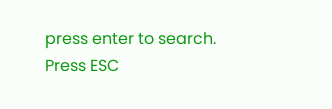press enter to search. Press ESC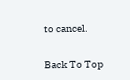to cancel.

Back To Top